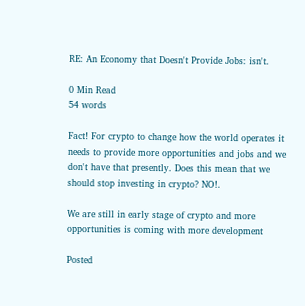RE: An Economy that Doesn't Provide Jobs: isn't.

0 Min Read
54 words

Fact! For crypto to change how the world operates it needs to provide more opportunities and jobs and we don't have that presently. Does this mean that we should stop investing in crypto? NO!.

We are still in early stage of crypto and more opportunities is coming with more development

Posted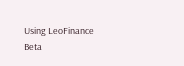Using LeoFinance Beta